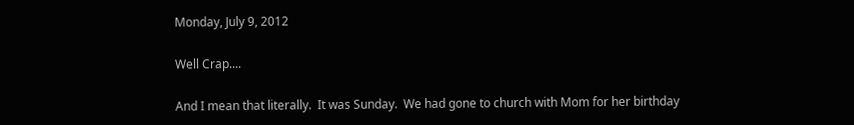Monday, July 9, 2012

Well Crap....

And I mean that literally.  It was Sunday.  We had gone to church with Mom for her birthday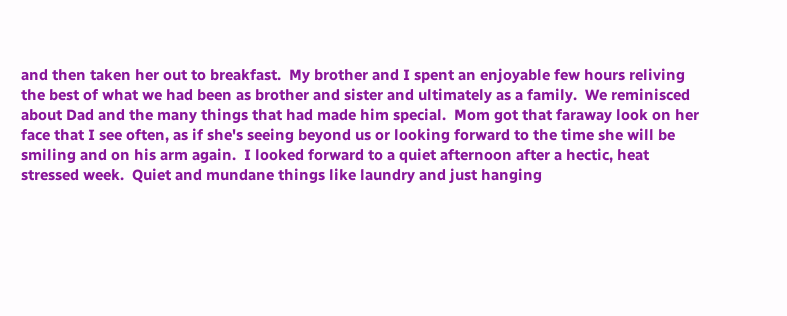and then taken her out to breakfast.  My brother and I spent an enjoyable few hours reliving the best of what we had been as brother and sister and ultimately as a family.  We reminisced about Dad and the many things that had made him special.  Mom got that faraway look on her face that I see often, as if she's seeing beyond us or looking forward to the time she will be smiling and on his arm again.  I looked forward to a quiet afternoon after a hectic, heat stressed week.  Quiet and mundane things like laundry and just hanging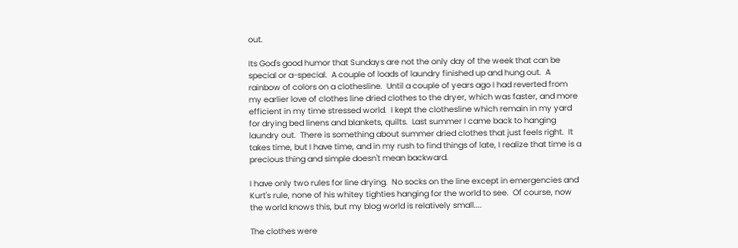out.

Its God's good humor that Sundays are not the only day of the week that can be special or a-special.  A couple of loads of laundry finished up and hung out.  A rainbow of colors on a clothesline.  Until a couple of years ago I had reverted from my earlier love of clothes line dried clothes to the dryer, which was faster, and more efficient in my time stressed world.  I kept the clothesline which remain in my yard for drying bed linens and blankets, quilts.  Last summer I came back to hanging laundry out.  There is something about summer dried clothes that just feels right.  It takes time, but I have time, and in my rush to find things of late, I realize that time is a precious thing and simple doesn't mean backward.

I have only two rules for line drying.  No socks on the line except in emergencies and Kurt's rule, none of his whitey tighties hanging for the world to see.  Of course, now the world knows this, but my blog world is relatively small....

The clothes were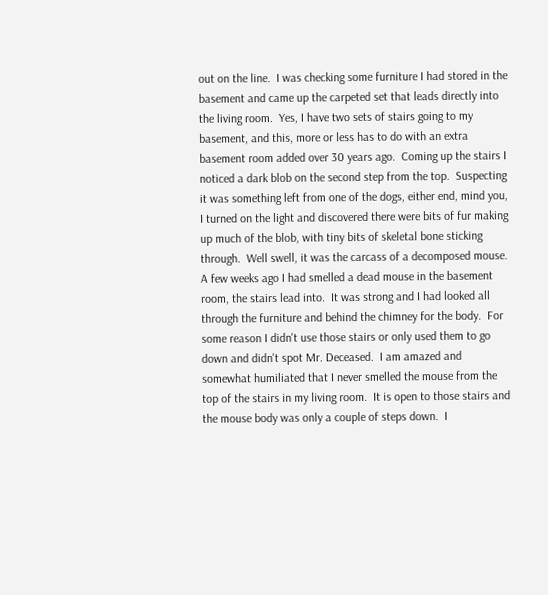out on the line.  I was checking some furniture I had stored in the basement and came up the carpeted set that leads directly into the living room.  Yes, I have two sets of stairs going to my basement, and this, more or less has to do with an extra basement room added over 30 years ago.  Coming up the stairs I noticed a dark blob on the second step from the top.  Suspecting it was something left from one of the dogs, either end, mind you, I turned on the light and discovered there were bits of fur making up much of the blob, with tiny bits of skeletal bone sticking through.  Well swell, it was the carcass of a decomposed mouse.  A few weeks ago I had smelled a dead mouse in the basement room, the stairs lead into.  It was strong and I had looked all through the furniture and behind the chimney for the body.  For some reason I didn't use those stairs or only used them to go down and didn't spot Mr. Deceased.  I am amazed and somewhat humiliated that I never smelled the mouse from the top of the stairs in my living room.  It is open to those stairs and the mouse body was only a couple of steps down.  I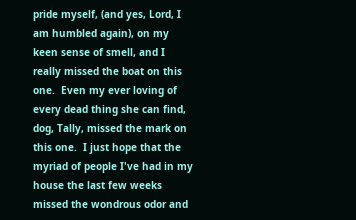pride myself, (and yes, Lord, I am humbled again), on my keen sense of smell, and I really missed the boat on this one.  Even my ever loving of every dead thing she can find, dog, Tally, missed the mark on this one.  I just hope that the myriad of people I've had in my house the last few weeks missed the wondrous odor and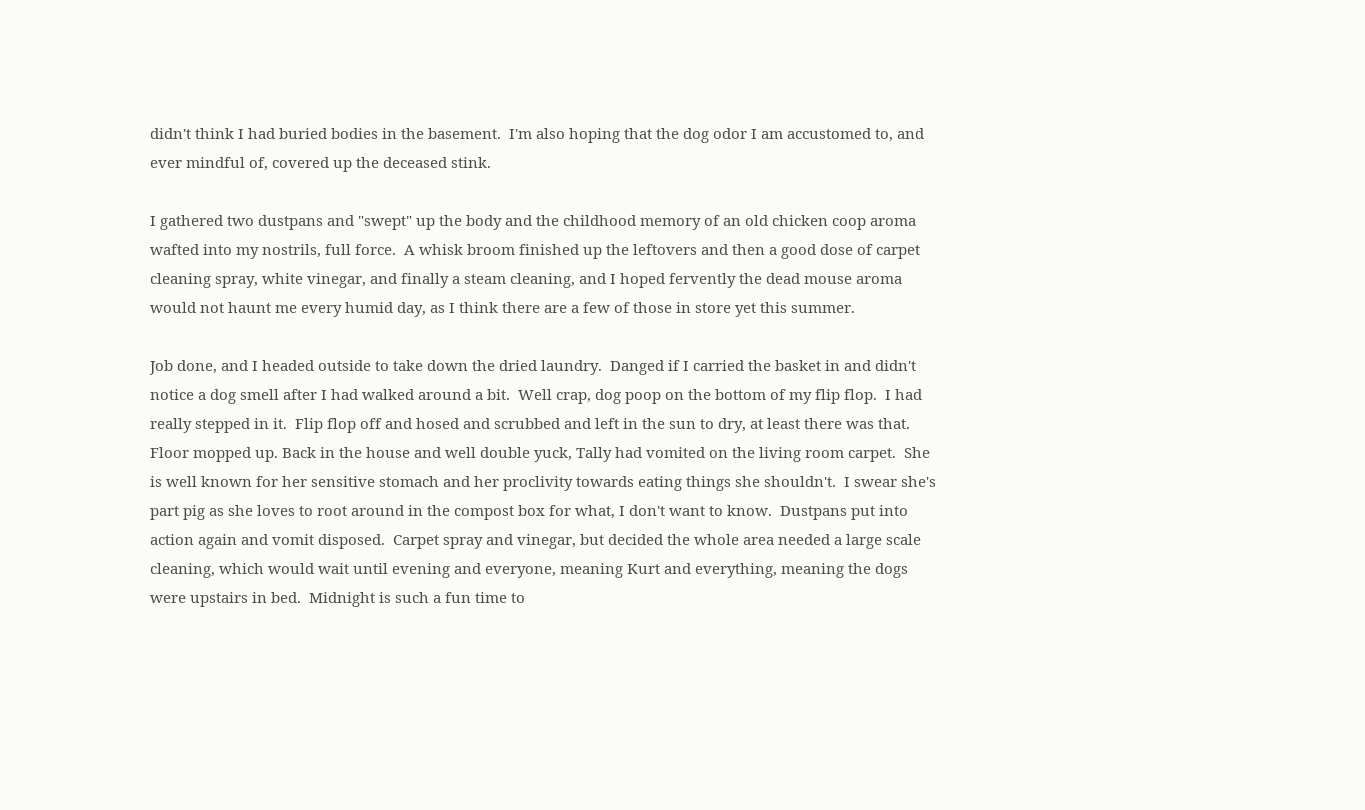didn't think I had buried bodies in the basement.  I'm also hoping that the dog odor I am accustomed to, and ever mindful of, covered up the deceased stink.

I gathered two dustpans and "swept" up the body and the childhood memory of an old chicken coop aroma wafted into my nostrils, full force.  A whisk broom finished up the leftovers and then a good dose of carpet cleaning spray, white vinegar, and finally a steam cleaning, and I hoped fervently the dead mouse aroma would not haunt me every humid day, as I think there are a few of those in store yet this summer.

Job done, and I headed outside to take down the dried laundry.  Danged if I carried the basket in and didn't notice a dog smell after I had walked around a bit.  Well crap, dog poop on the bottom of my flip flop.  I had really stepped in it.  Flip flop off and hosed and scrubbed and left in the sun to dry, at least there was that.   Floor mopped up. Back in the house and well double yuck, Tally had vomited on the living room carpet.  She is well known for her sensitive stomach and her proclivity towards eating things she shouldn't.  I swear she's part pig as she loves to root around in the compost box for what, I don't want to know.  Dustpans put into action again and vomit disposed.  Carpet spray and vinegar, but decided the whole area needed a large scale cleaning, which would wait until evening and everyone, meaning Kurt and everything, meaning the dogs were upstairs in bed.  Midnight is such a fun time to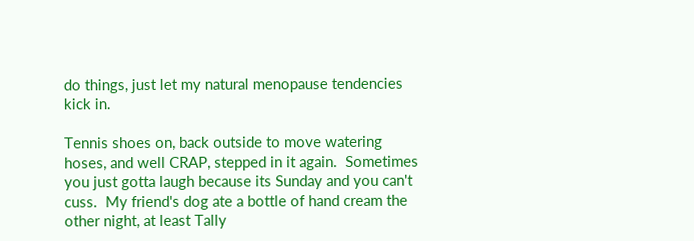do things, just let my natural menopause tendencies kick in.

Tennis shoes on, back outside to move watering hoses, and well CRAP, stepped in it again.  Sometimes you just gotta laugh because its Sunday and you can't cuss.  My friend's dog ate a bottle of hand cream the other night, at least Tally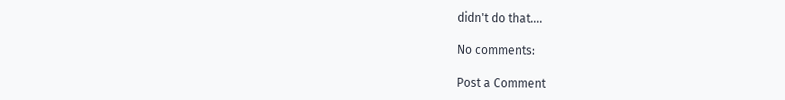didn't do that....

No comments:

Post a Comment